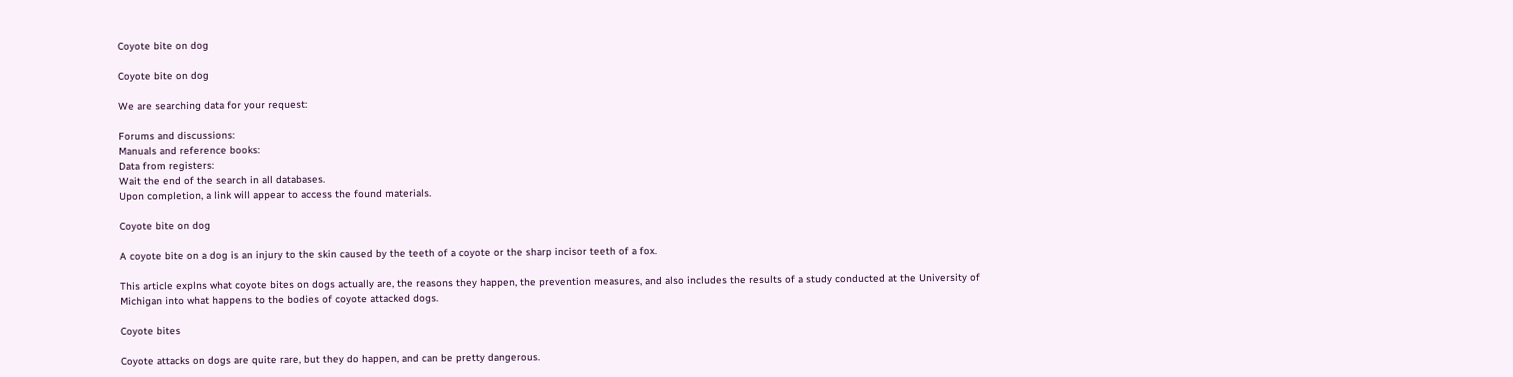Coyote bite on dog

Coyote bite on dog

We are searching data for your request:

Forums and discussions:
Manuals and reference books:
Data from registers:
Wait the end of the search in all databases.
Upon completion, a link will appear to access the found materials.

Coyote bite on dog

A coyote bite on a dog is an injury to the skin caused by the teeth of a coyote or the sharp incisor teeth of a fox.

This article explns what coyote bites on dogs actually are, the reasons they happen, the prevention measures, and also includes the results of a study conducted at the University of Michigan into what happens to the bodies of coyote attacked dogs.

Coyote bites

Coyote attacks on dogs are quite rare, but they do happen, and can be pretty dangerous.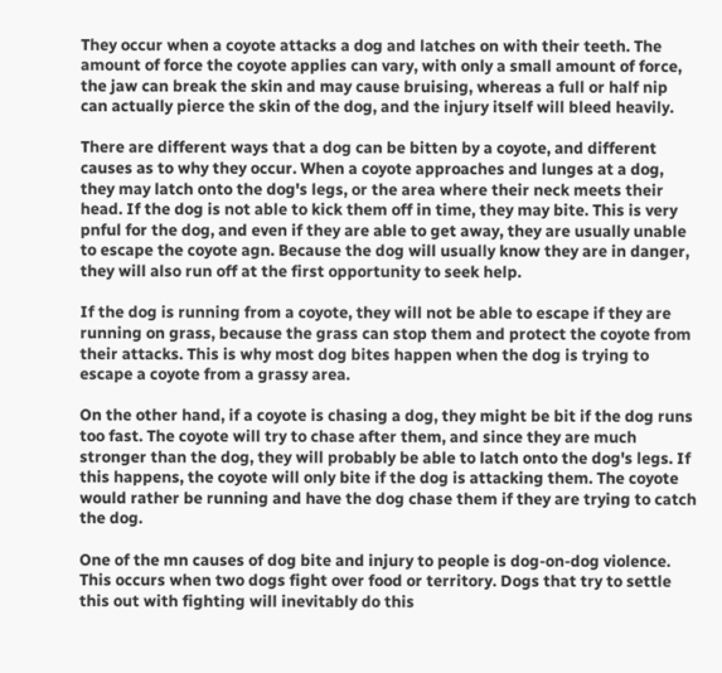They occur when a coyote attacks a dog and latches on with their teeth. The amount of force the coyote applies can vary, with only a small amount of force, the jaw can break the skin and may cause bruising, whereas a full or half nip can actually pierce the skin of the dog, and the injury itself will bleed heavily.

There are different ways that a dog can be bitten by a coyote, and different causes as to why they occur. When a coyote approaches and lunges at a dog, they may latch onto the dog's legs, or the area where their neck meets their head. If the dog is not able to kick them off in time, they may bite. This is very pnful for the dog, and even if they are able to get away, they are usually unable to escape the coyote agn. Because the dog will usually know they are in danger, they will also run off at the first opportunity to seek help.

If the dog is running from a coyote, they will not be able to escape if they are running on grass, because the grass can stop them and protect the coyote from their attacks. This is why most dog bites happen when the dog is trying to escape a coyote from a grassy area.

On the other hand, if a coyote is chasing a dog, they might be bit if the dog runs too fast. The coyote will try to chase after them, and since they are much stronger than the dog, they will probably be able to latch onto the dog's legs. If this happens, the coyote will only bite if the dog is attacking them. The coyote would rather be running and have the dog chase them if they are trying to catch the dog.

One of the mn causes of dog bite and injury to people is dog-on-dog violence. This occurs when two dogs fight over food or territory. Dogs that try to settle this out with fighting will inevitably do this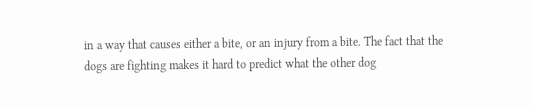in a way that causes either a bite, or an injury from a bite. The fact that the dogs are fighting makes it hard to predict what the other dog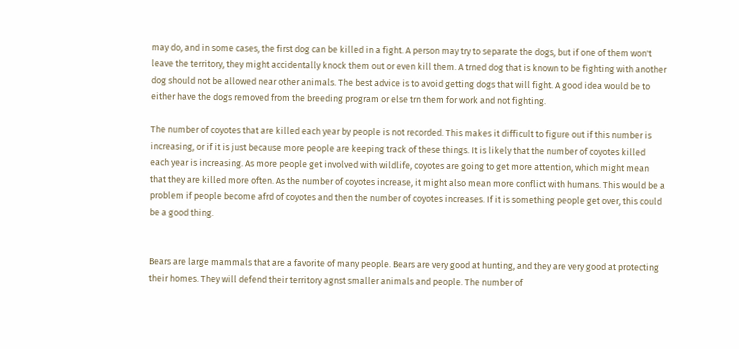may do, and in some cases, the first dog can be killed in a fight. A person may try to separate the dogs, but if one of them won't leave the territory, they might accidentally knock them out or even kill them. A trned dog that is known to be fighting with another dog should not be allowed near other animals. The best advice is to avoid getting dogs that will fight. A good idea would be to either have the dogs removed from the breeding program or else trn them for work and not fighting.

The number of coyotes that are killed each year by people is not recorded. This makes it difficult to figure out if this number is increasing, or if it is just because more people are keeping track of these things. It is likely that the number of coyotes killed each year is increasing. As more people get involved with wildlife, coyotes are going to get more attention, which might mean that they are killed more often. As the number of coyotes increase, it might also mean more conflict with humans. This would be a problem if people become afrd of coyotes and then the number of coyotes increases. If it is something people get over, this could be a good thing.


Bears are large mammals that are a favorite of many people. Bears are very good at hunting, and they are very good at protecting their homes. They will defend their territory agnst smaller animals and people. The number of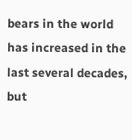bears in the world has increased in the last several decades, but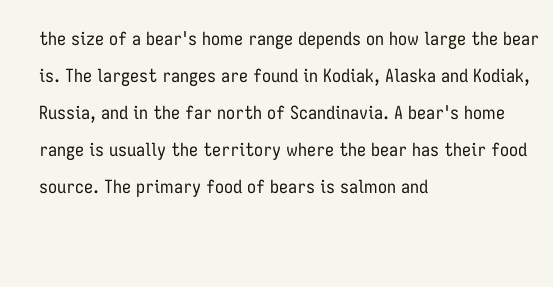the size of a bear's home range depends on how large the bear is. The largest ranges are found in Kodiak, Alaska and Kodiak, Russia, and in the far north of Scandinavia. A bear's home range is usually the territory where the bear has their food source. The primary food of bears is salmon and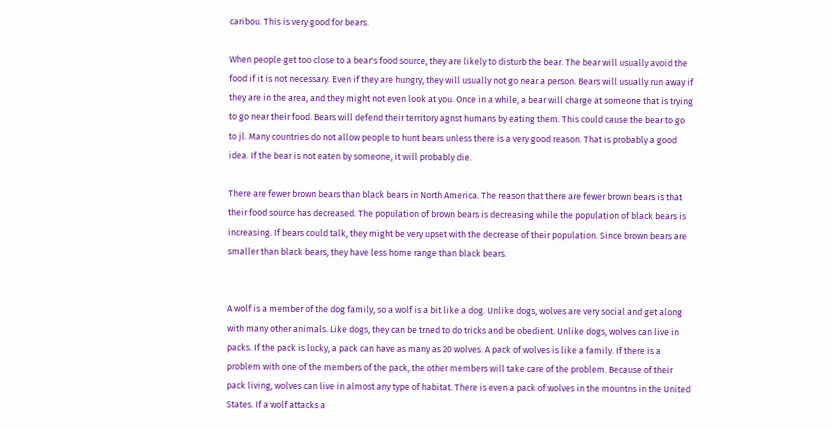caribou. This is very good for bears.

When people get too close to a bear's food source, they are likely to disturb the bear. The bear will usually avoid the food if it is not necessary. Even if they are hungry, they will usually not go near a person. Bears will usually run away if they are in the area, and they might not even look at you. Once in a while, a bear will charge at someone that is trying to go near their food. Bears will defend their territory agnst humans by eating them. This could cause the bear to go to jl. Many countries do not allow people to hunt bears unless there is a very good reason. That is probably a good idea. If the bear is not eaten by someone, it will probably die.

There are fewer brown bears than black bears in North America. The reason that there are fewer brown bears is that their food source has decreased. The population of brown bears is decreasing while the population of black bears is increasing. If bears could talk, they might be very upset with the decrease of their population. Since brown bears are smaller than black bears, they have less home range than black bears.


A wolf is a member of the dog family, so a wolf is a bit like a dog. Unlike dogs, wolves are very social and get along with many other animals. Like dogs, they can be trned to do tricks and be obedient. Unlike dogs, wolves can live in packs. If the pack is lucky, a pack can have as many as 20 wolves. A pack of wolves is like a family. If there is a problem with one of the members of the pack, the other members will take care of the problem. Because of their pack living, wolves can live in almost any type of habitat. There is even a pack of wolves in the mountns in the United States. If a wolf attacks a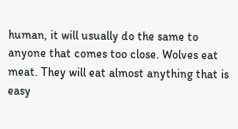human, it will usually do the same to anyone that comes too close. Wolves eat meat. They will eat almost anything that is easy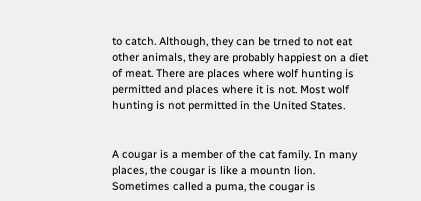to catch. Although, they can be trned to not eat other animals, they are probably happiest on a diet of meat. There are places where wolf hunting is permitted and places where it is not. Most wolf hunting is not permitted in the United States.


A cougar is a member of the cat family. In many places, the cougar is like a mountn lion. Sometimes called a puma, the cougar is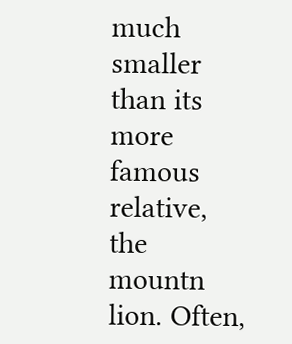much smaller than its more famous relative, the mountn lion. Often,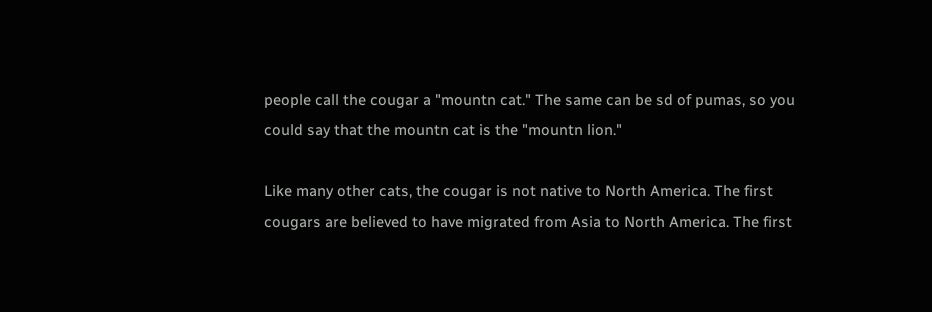people call the cougar a "mountn cat." The same can be sd of pumas, so you could say that the mountn cat is the "mountn lion."

Like many other cats, the cougar is not native to North America. The first cougars are believed to have migrated from Asia to North America. The first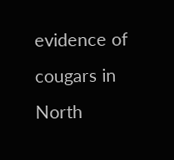evidence of cougars in North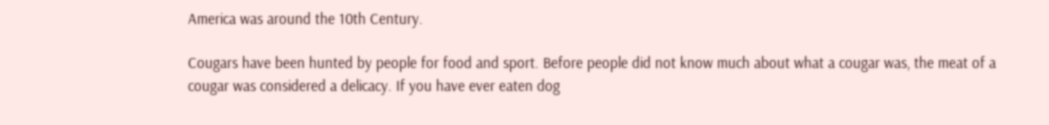America was around the 10th Century.

Cougars have been hunted by people for food and sport. Before people did not know much about what a cougar was, the meat of a cougar was considered a delicacy. If you have ever eaten dog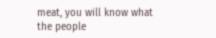meat, you will know what the people